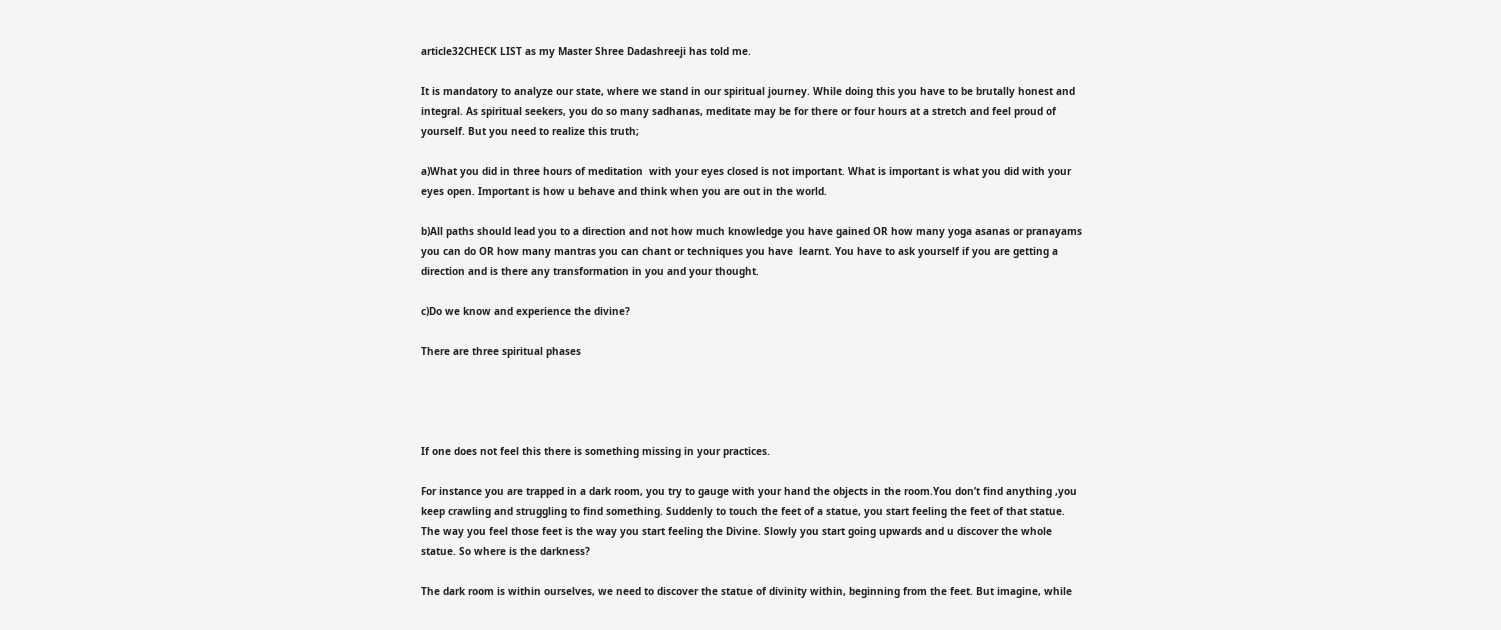article32CHECK LIST as my Master Shree Dadashreeji has told me.

It is mandatory to analyze our state, where we stand in our spiritual journey. While doing this you have to be brutally honest and integral. As spiritual seekers, you do so many sadhanas, meditate may be for there or four hours at a stretch and feel proud of yourself. But you need to realize this truth;

a)What you did in three hours of meditation  with your eyes closed is not important. What is important is what you did with your eyes open. Important is how u behave and think when you are out in the world.

b)All paths should lead you to a direction and not how much knowledge you have gained OR how many yoga asanas or pranayams  you can do OR how many mantras you can chant or techniques you have  learnt. You have to ask yourself if you are getting a direction and is there any transformation in you and your thought.

c)Do we know and experience the divine?

There are three spiritual phases




If one does not feel this there is something missing in your practices.

For instance you are trapped in a dark room, you try to gauge with your hand the objects in the room.You don’t find anything ,you keep crawling and struggling to find something. Suddenly to touch the feet of a statue, you start feeling the feet of that statue. The way you feel those feet is the way you start feeling the Divine. Slowly you start going upwards and u discover the whole statue. So where is the darkness?

The dark room is within ourselves, we need to discover the statue of divinity within, beginning from the feet. But imagine, while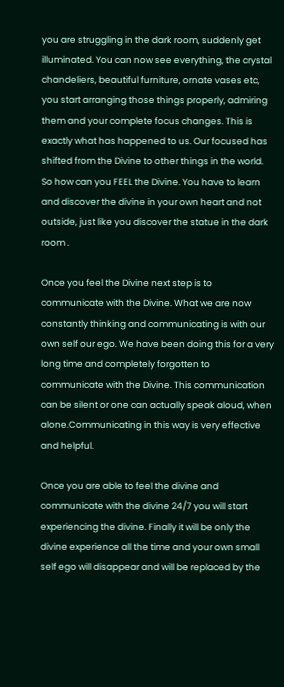you are struggling in the dark room, suddenly get illuminated. You can now see everything, the crystal chandeliers, beautiful furniture, ornate vases etc, you start arranging those things properly, admiring them and your complete focus changes. This is exactly what has happened to us. Our focused has shifted from the Divine to other things in the world. So how can you FEEL the Divine. You have to learn and discover the divine in your own heart and not outside, just like you discover the statue in the dark room .

Once you feel the Divine next step is to communicate with the Divine. What we are now constantly thinking and communicating is with our own self our ego. We have been doing this for a very long time and completely forgotten to communicate with the Divine. This communication can be silent or one can actually speak aloud, when alone.Communicating in this way is very effective and helpful.

Once you are able to feel the divine and communicate with the divine 24/7 you will start experiencing the divine. Finally it will be only the divine experience all the time and your own small self ego will disappear and will be replaced by the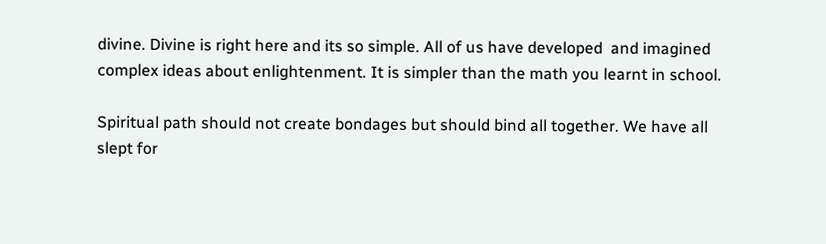divine. Divine is right here and its so simple. All of us have developed  and imagined complex ideas about enlightenment. It is simpler than the math you learnt in school.

Spiritual path should not create bondages but should bind all together. We have all slept for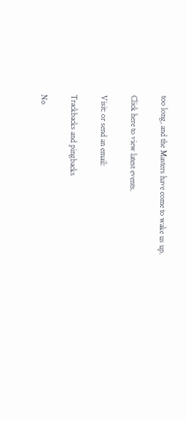too long, and the Masters have come to wake us up.

Click here to view latest events.

Visit: or send an email:

Trackbacks and pingbacks

No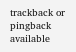trackback or pingback available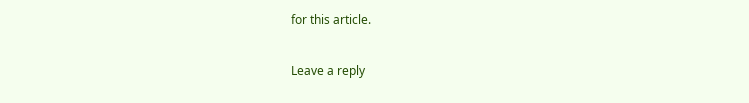for this article.

Leave a reply